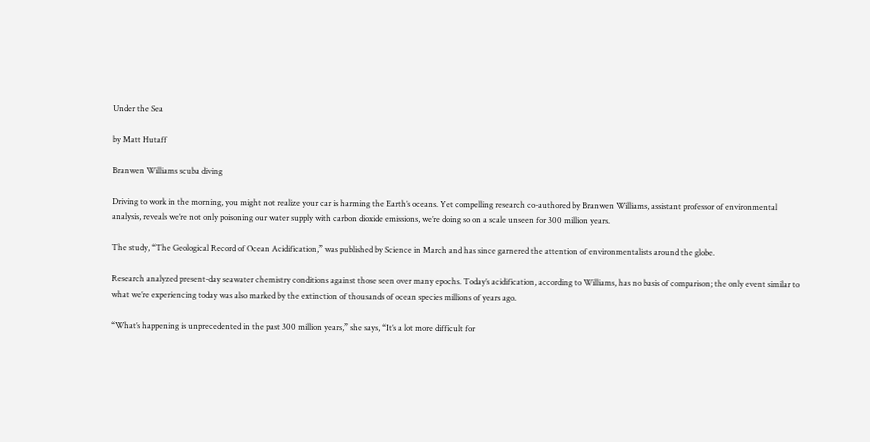Under the Sea

by Matt Hutaff

Branwen Williams scuba diving

Driving to work in the morning, you might not realize your car is harming the Earth’s oceans. Yet compelling research co-authored by Branwen Williams, assistant professor of environmental analysis, reveals we’re not only poisoning our water supply with carbon dioxide emissions, we’re doing so on a scale unseen for 300 million years.

The study, “The Geological Record of Ocean Acidification,” was published by Science in March and has since garnered the attention of environmentalists around the globe.

Research analyzed present-day seawater chemistry conditions against those seen over many epochs. Today’s acidification, according to Williams, has no basis of comparison; the only event similar to what we’re experiencing today was also marked by the extinction of thousands of ocean species millions of years ago.

“What’s happening is unprecedented in the past 300 million years,” she says, “It’s a lot more difficult for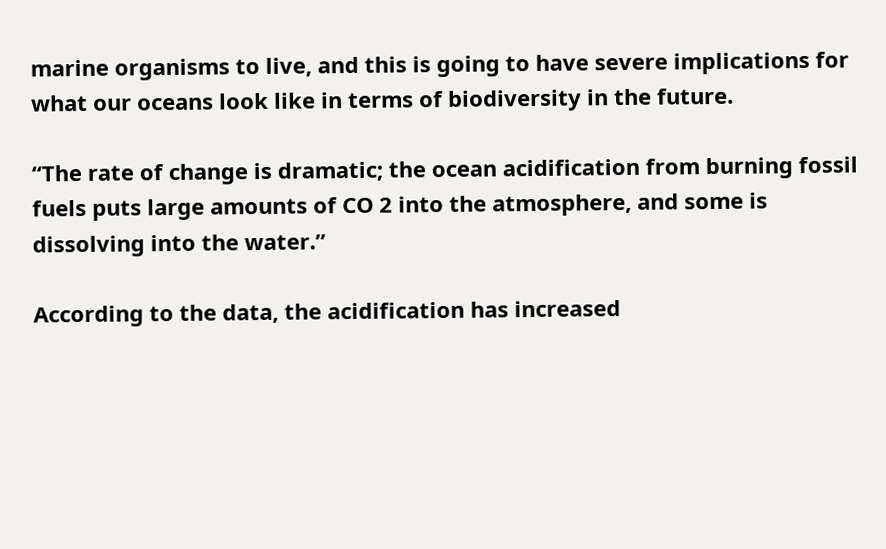marine organisms to live, and this is going to have severe implications for what our oceans look like in terms of biodiversity in the future.

“The rate of change is dramatic; the ocean acidification from burning fossil fuels puts large amounts of CO 2 into the atmosphere, and some is dissolving into the water.”

According to the data, the acidification has increased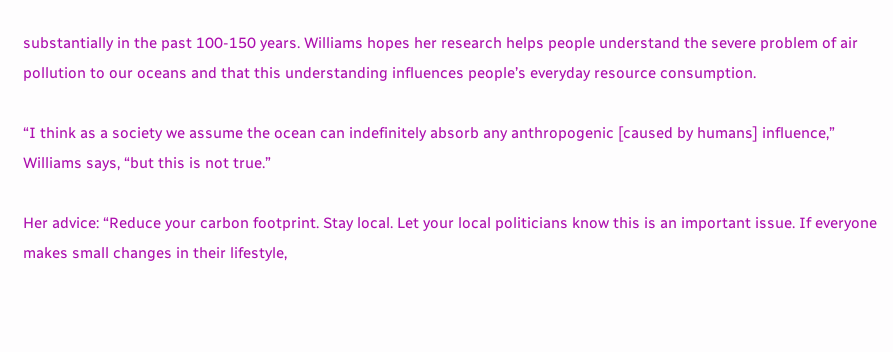substantially in the past 100-150 years. Williams hopes her research helps people understand the severe problem of air pollution to our oceans and that this understanding influences people’s everyday resource consumption.

“I think as a society we assume the ocean can indefinitely absorb any anthropogenic [caused by humans] influence,” Williams says, “but this is not true.”

Her advice: “Reduce your carbon footprint. Stay local. Let your local politicians know this is an important issue. If everyone makes small changes in their lifestyle,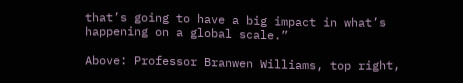that’s going to have a big impact in what’s happening on a global scale.”

Above: Professor Branwen Williams, top right,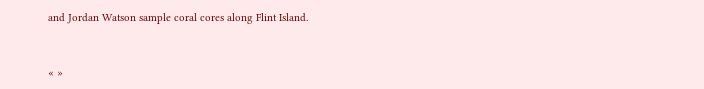and Jordan Watson sample coral cores along Flint Island.


« »